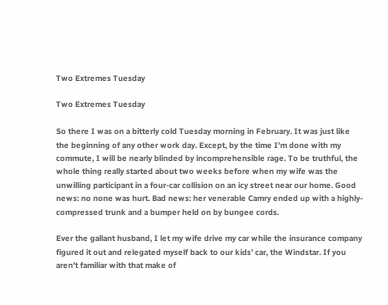Two Extremes Tuesday

Two Extremes Tuesday

So there I was on a bitterly cold Tuesday morning in February. It was just like the beginning of any other work day. Except, by the time I’m done with my commute, I will be nearly blinded by incomprehensible rage. To be truthful, the whole thing really started about two weeks before when my wife was the unwilling participant in a four-car collision on an icy street near our home. Good news: no none was hurt. Bad news: her venerable Camry ended up with a highly-compressed trunk and a bumper held on by bungee cords.

Ever the gallant husband, I let my wife drive my car while the insurance company figured it out and relegated myself back to our kids’ car, the Windstar. If you aren’t familiar with that make of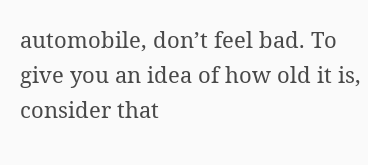automobile, don’t feel bad. To give you an idea of how old it is, consider that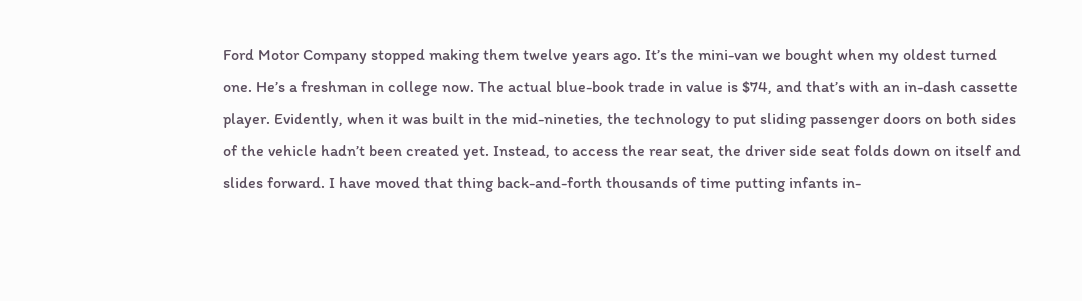Ford Motor Company stopped making them twelve years ago. It’s the mini-van we bought when my oldest turned one. He’s a freshman in college now. The actual blue-book trade in value is $74, and that’s with an in-dash cassette player. Evidently, when it was built in the mid-nineties, the technology to put sliding passenger doors on both sides of the vehicle hadn’t been created yet. Instead, to access the rear seat, the driver side seat folds down on itself and slides forward. I have moved that thing back-and-forth thousands of time putting infants in-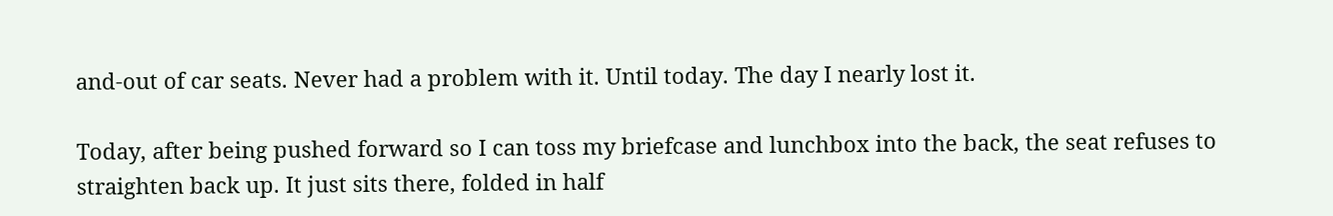and-out of car seats. Never had a problem with it. Until today. The day I nearly lost it.

Today, after being pushed forward so I can toss my briefcase and lunchbox into the back, the seat refuses to straighten back up. It just sits there, folded in half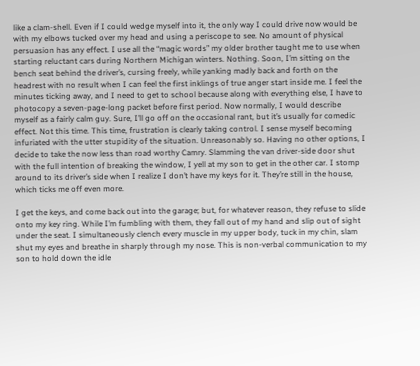like a clam-shell. Even if I could wedge myself into it, the only way I could drive now would be with my elbows tucked over my head and using a periscope to see. No amount of physical persuasion has any effect. I use all the “magic words” my older brother taught me to use when starting reluctant cars during Northern Michigan winters. Nothing. Soon, I’m sitting on the bench seat behind the driver’s, cursing freely, while yanking madly back and forth on the headrest with no result when I can feel the first inklings of true anger start inside me. I feel the minutes ticking away, and I need to get to school because along with everything else, I have to photocopy a seven-page-long packet before first period. Now normally, I would describe myself as a fairly calm guy. Sure, I’ll go off on the occasional rant, but it’s usually for comedic effect. Not this time. This time, frustration is clearly taking control. I sense myself becoming infuriated with the utter stupidity of the situation. Unreasonably so. Having no other options, I decide to take the now less than road worthy Camry. Slamming the van driver-side door shut with the full intention of breaking the window, I yell at my son to get in the other car. I stomp around to its driver’s side when I realize I don’t have my keys for it. They’re still in the house, which ticks me off even more.

I get the keys, and come back out into the garage; but, for whatever reason, they refuse to slide onto my key ring. While I’m fumbling with them, they fall out of my hand and slip out of sight under the seat. I simultaneously clench every muscle in my upper body, tuck in my chin, slam shut my eyes and breathe in sharply through my nose. This is non-verbal communication to my son to hold down the idle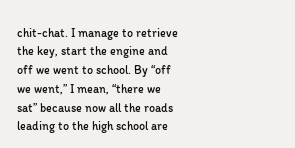chit-chat. I manage to retrieve the key, start the engine and off we went to school. By “off we went,” I mean, “there we sat” because now all the roads leading to the high school are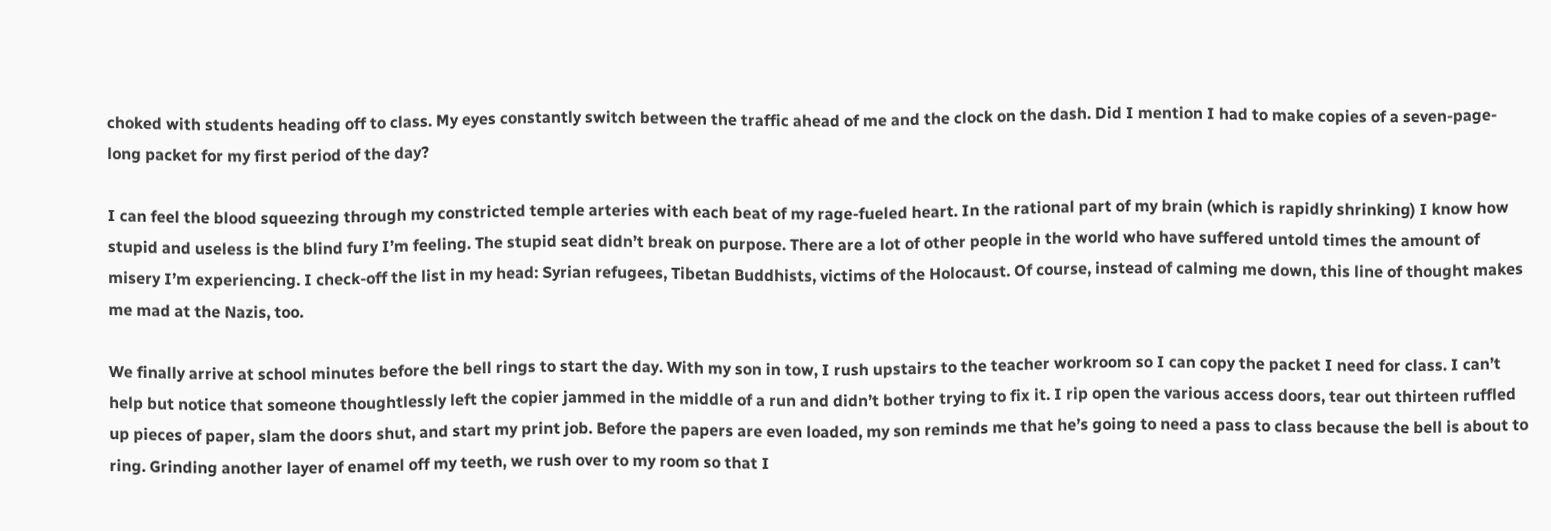choked with students heading off to class. My eyes constantly switch between the traffic ahead of me and the clock on the dash. Did I mention I had to make copies of a seven-page-long packet for my first period of the day?

I can feel the blood squeezing through my constricted temple arteries with each beat of my rage-fueled heart. In the rational part of my brain (which is rapidly shrinking) I know how stupid and useless is the blind fury I’m feeling. The stupid seat didn’t break on purpose. There are a lot of other people in the world who have suffered untold times the amount of misery I’m experiencing. I check-off the list in my head: Syrian refugees, Tibetan Buddhists, victims of the Holocaust. Of course, instead of calming me down, this line of thought makes me mad at the Nazis, too.

We finally arrive at school minutes before the bell rings to start the day. With my son in tow, I rush upstairs to the teacher workroom so I can copy the packet I need for class. I can’t help but notice that someone thoughtlessly left the copier jammed in the middle of a run and didn’t bother trying to fix it. I rip open the various access doors, tear out thirteen ruffled up pieces of paper, slam the doors shut, and start my print job. Before the papers are even loaded, my son reminds me that he’s going to need a pass to class because the bell is about to ring. Grinding another layer of enamel off my teeth, we rush over to my room so that I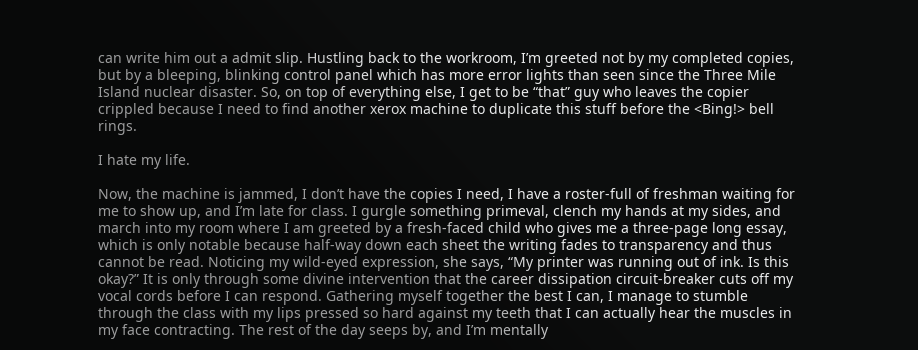can write him out a admit slip. Hustling back to the workroom, I’m greeted not by my completed copies, but by a bleeping, blinking control panel which has more error lights than seen since the Three Mile Island nuclear disaster. So, on top of everything else, I get to be “that” guy who leaves the copier crippled because I need to find another xerox machine to duplicate this stuff before the <Bing!> bell rings.

I hate my life.

Now, the machine is jammed, I don’t have the copies I need, I have a roster-full of freshman waiting for me to show up, and I’m late for class. I gurgle something primeval, clench my hands at my sides, and march into my room where I am greeted by a fresh-faced child who gives me a three-page long essay, which is only notable because half-way down each sheet the writing fades to transparency and thus cannot be read. Noticing my wild-eyed expression, she says, “My printer was running out of ink. Is this okay?” It is only through some divine intervention that the career dissipation circuit-breaker cuts off my vocal cords before I can respond. Gathering myself together the best I can, I manage to stumble through the class with my lips pressed so hard against my teeth that I can actually hear the muscles in my face contracting. The rest of the day seeps by, and I’m mentally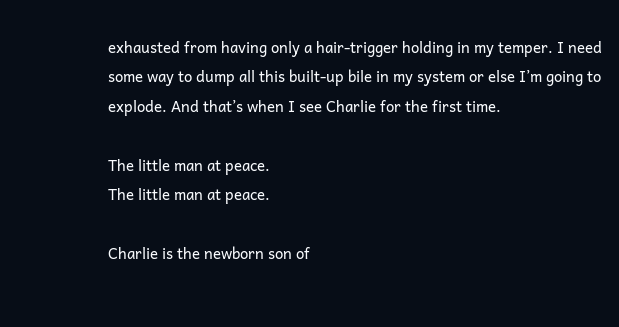exhausted from having only a hair-trigger holding in my temper. I need some way to dump all this built-up bile in my system or else I’m going to explode. And that’s when I see Charlie for the first time.

The little man at peace.
The little man at peace.

Charlie is the newborn son of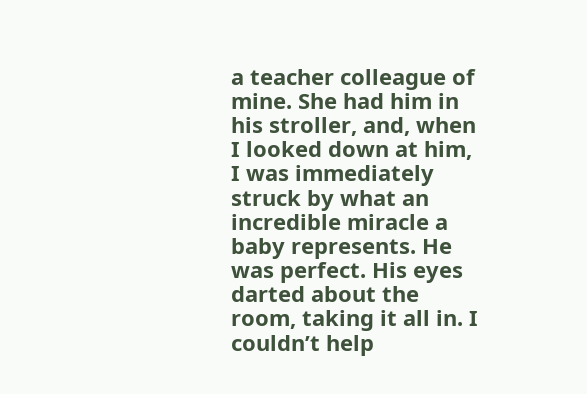a teacher colleague of mine. She had him in his stroller, and, when I looked down at him, I was immediately struck by what an incredible miracle a baby represents. He was perfect. His eyes darted about the room, taking it all in. I couldn’t help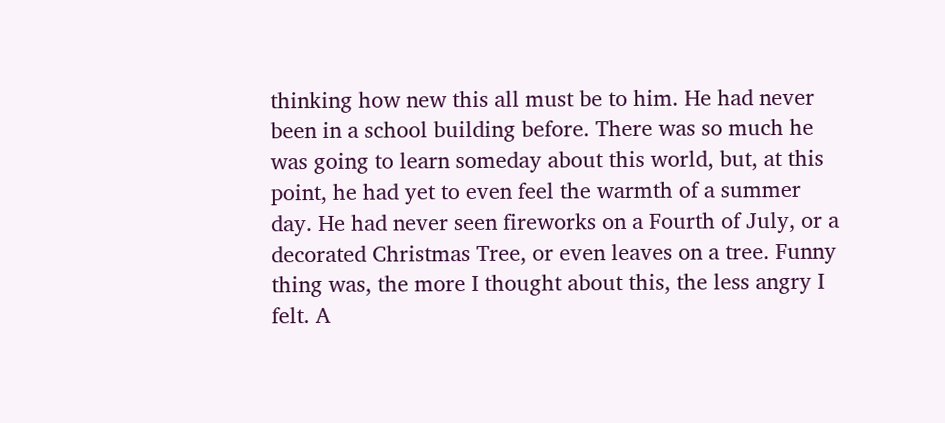thinking how new this all must be to him. He had never been in a school building before. There was so much he was going to learn someday about this world, but, at this point, he had yet to even feel the warmth of a summer day. He had never seen fireworks on a Fourth of July, or a decorated Christmas Tree, or even leaves on a tree. Funny thing was, the more I thought about this, the less angry I felt. A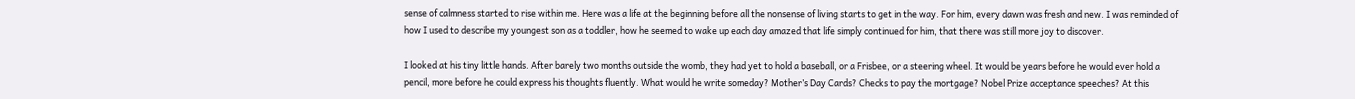sense of calmness started to rise within me. Here was a life at the beginning before all the nonsense of living starts to get in the way. For him, every dawn was fresh and new. I was reminded of how I used to describe my youngest son as a toddler, how he seemed to wake up each day amazed that life simply continued for him, that there was still more joy to discover.

I looked at his tiny little hands. After barely two months outside the womb, they had yet to hold a baseball, or a Frisbee, or a steering wheel. It would be years before he would ever hold a pencil, more before he could express his thoughts fluently. What would he write someday? Mother’s Day Cards? Checks to pay the mortgage? Nobel Prize acceptance speeches? At this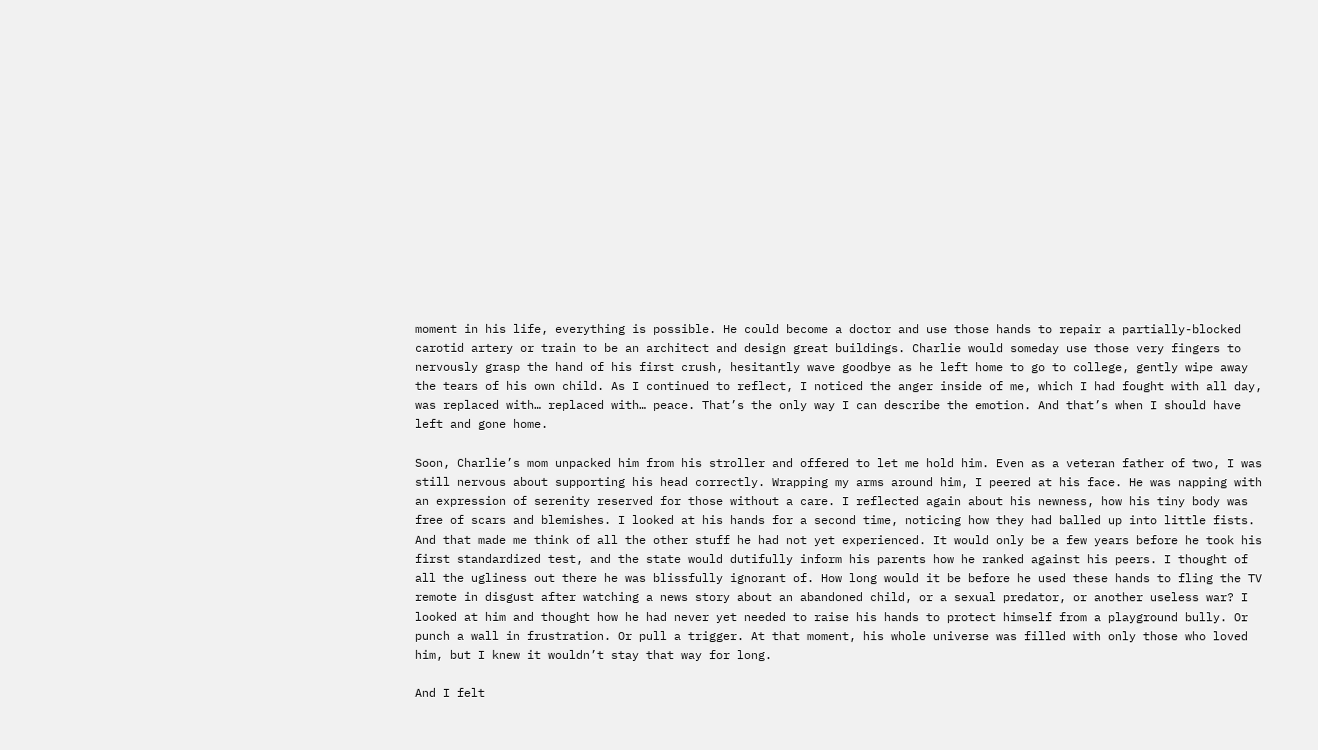moment in his life, everything is possible. He could become a doctor and use those hands to repair a partially-blocked carotid artery or train to be an architect and design great buildings. Charlie would someday use those very fingers to nervously grasp the hand of his first crush, hesitantly wave goodbye as he left home to go to college, gently wipe away the tears of his own child. As I continued to reflect, I noticed the anger inside of me, which I had fought with all day, was replaced with… replaced with… peace. That’s the only way I can describe the emotion. And that’s when I should have left and gone home.

Soon, Charlie’s mom unpacked him from his stroller and offered to let me hold him. Even as a veteran father of two, I was still nervous about supporting his head correctly. Wrapping my arms around him, I peered at his face. He was napping with an expression of serenity reserved for those without a care. I reflected again about his newness, how his tiny body was free of scars and blemishes. I looked at his hands for a second time, noticing how they had balled up into little fists. And that made me think of all the other stuff he had not yet experienced. It would only be a few years before he took his first standardized test, and the state would dutifully inform his parents how he ranked against his peers. I thought of all the ugliness out there he was blissfully ignorant of. How long would it be before he used these hands to fling the TV remote in disgust after watching a news story about an abandoned child, or a sexual predator, or another useless war? I looked at him and thought how he had never yet needed to raise his hands to protect himself from a playground bully. Or punch a wall in frustration. Or pull a trigger. At that moment, his whole universe was filled with only those who loved him, but I knew it wouldn’t stay that way for long.

And I felt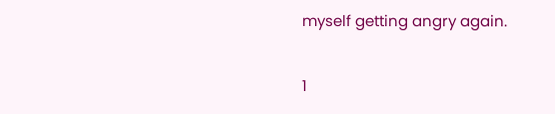myself getting angry again.

1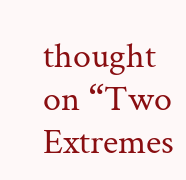thought on “Two Extremes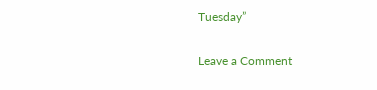Tuesday”

Leave a Comment